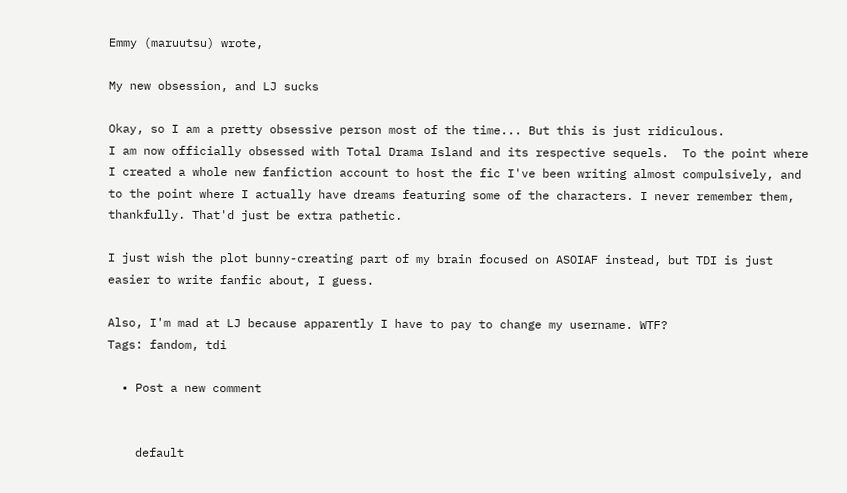Emmy (maruutsu) wrote,

My new obsession, and LJ sucks

Okay, so I am a pretty obsessive person most of the time... But this is just ridiculous.
I am now officially obsessed with Total Drama Island and its respective sequels.  To the point where I created a whole new fanfiction account to host the fic I've been writing almost compulsively, and to the point where I actually have dreams featuring some of the characters. I never remember them, thankfully. That'd just be extra pathetic.

I just wish the plot bunny-creating part of my brain focused on ASOIAF instead, but TDI is just easier to write fanfic about, I guess.

Also, I'm mad at LJ because apparently I have to pay to change my username. WTF?
Tags: fandom, tdi

  • Post a new comment


    default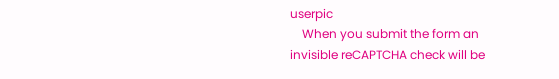userpic
    When you submit the form an invisible reCAPTCHA check will be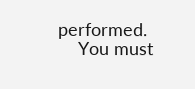performed.
    You must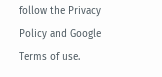follow the Privacy Policy and Google Terms of use.